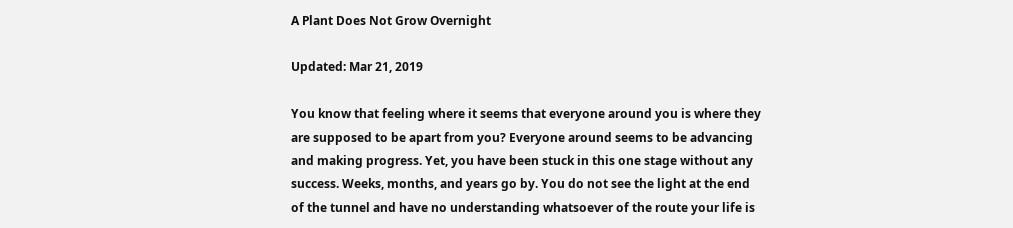A Plant Does Not Grow Overnight

Updated: Mar 21, 2019

You know that feeling where it seems that everyone around you is where they are supposed to be apart from you? Everyone around seems to be advancing and making progress. Yet, you have been stuck in this one stage without any success. Weeks, months, and years go by. You do not see the light at the end of the tunnel and have no understanding whatsoever of the route your life is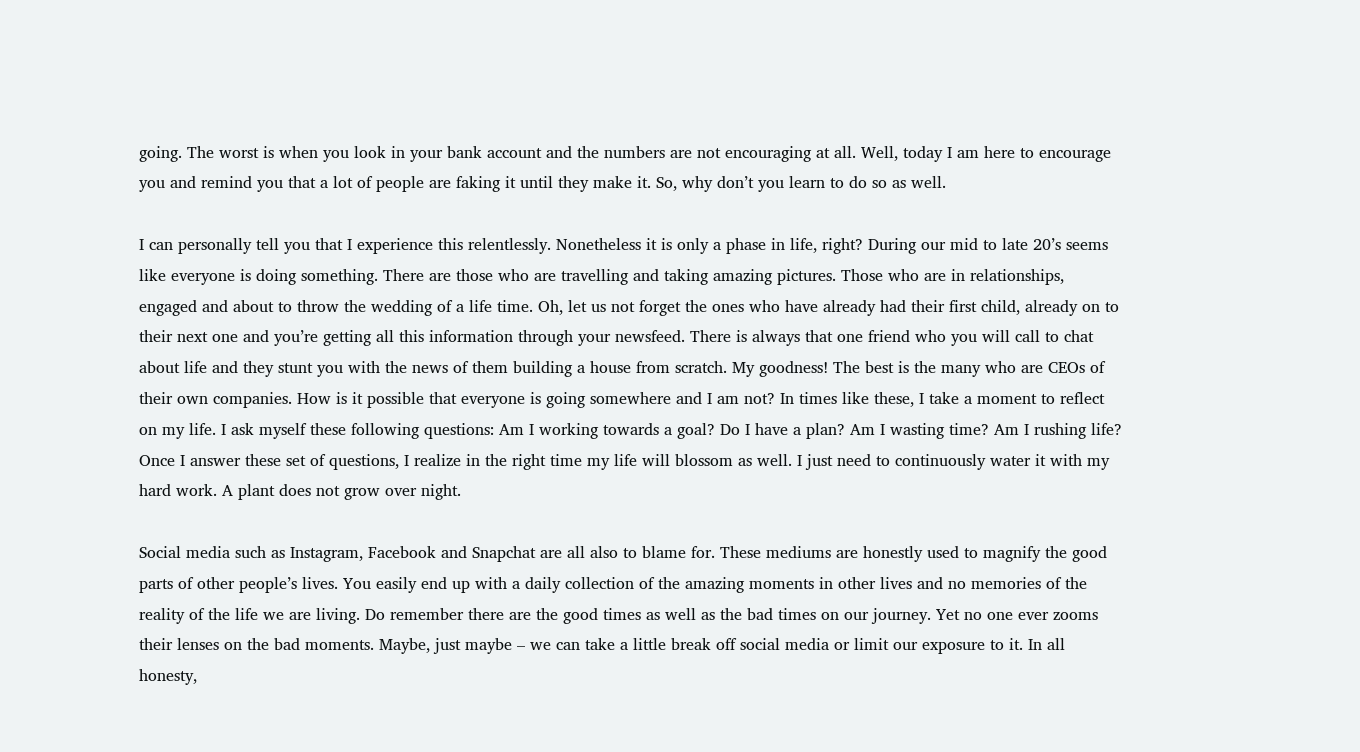going. The worst is when you look in your bank account and the numbers are not encouraging at all. Well, today I am here to encourage you and remind you that a lot of people are faking it until they make it. So, why don’t you learn to do so as well.

I can personally tell you that I experience this relentlessly. Nonetheless it is only a phase in life, right? During our mid to late 20’s seems like everyone is doing something. There are those who are travelling and taking amazing pictures. Those who are in relationships, engaged and about to throw the wedding of a life time. Oh, let us not forget the ones who have already had their first child, already on to their next one and you’re getting all this information through your newsfeed. There is always that one friend who you will call to chat about life and they stunt you with the news of them building a house from scratch. My goodness! The best is the many who are CEOs of their own companies. How is it possible that everyone is going somewhere and I am not? In times like these, I take a moment to reflect on my life. I ask myself these following questions: Am I working towards a goal? Do I have a plan? Am I wasting time? Am I rushing life? Once I answer these set of questions, I realize in the right time my life will blossom as well. I just need to continuously water it with my hard work. A plant does not grow over night.

Social media such as Instagram, Facebook and Snapchat are all also to blame for. These mediums are honestly used to magnify the good parts of other people’s lives. You easily end up with a daily collection of the amazing moments in other lives and no memories of the reality of the life we are living. Do remember there are the good times as well as the bad times on our journey. Yet no one ever zooms their lenses on the bad moments. Maybe, just maybe – we can take a little break off social media or limit our exposure to it. In all honesty,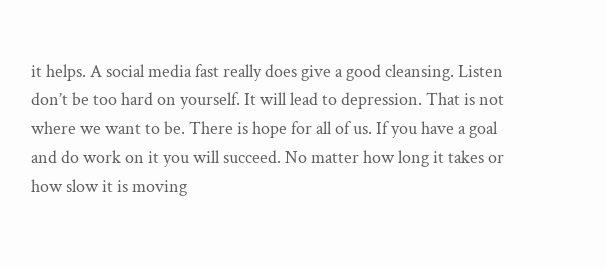it helps. A social media fast really does give a good cleansing. Listen don’t be too hard on yourself. It will lead to depression. That is not where we want to be. There is hope for all of us. If you have a goal and do work on it you will succeed. No matter how long it takes or how slow it is moving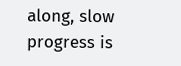along, slow progress is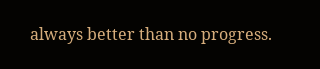always better than no progress.